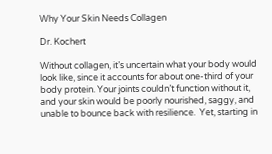Why Your Skin Needs Collagen

Dr. Kochert

Without collagen, it’s uncertain what your body would look like, since it accounts for about one-third of your body protein. Your joints couldn’t function without it, and your skin would be poorly nourished, saggy, and unable to bounce back with resilience.  Yet, starting in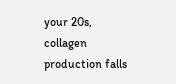your 20s, collagen production falls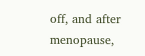off, and after menopause,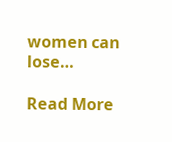women can lose…

Read More